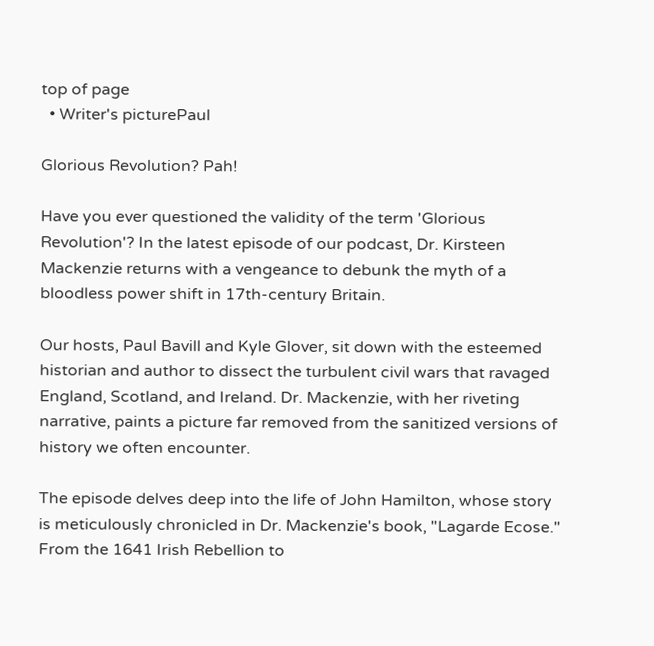top of page
  • Writer's picturePaul

Glorious Revolution? Pah!

Have you ever questioned the validity of the term 'Glorious Revolution'? In the latest episode of our podcast, Dr. Kirsteen Mackenzie returns with a vengeance to debunk the myth of a bloodless power shift in 17th-century Britain.

Our hosts, Paul Bavill and Kyle Glover, sit down with the esteemed historian and author to dissect the turbulent civil wars that ravaged England, Scotland, and Ireland. Dr. Mackenzie, with her riveting narrative, paints a picture far removed from the sanitized versions of history we often encounter.

The episode delves deep into the life of John Hamilton, whose story is meticulously chronicled in Dr. Mackenzie's book, "Lagarde Ecose." From the 1641 Irish Rebellion to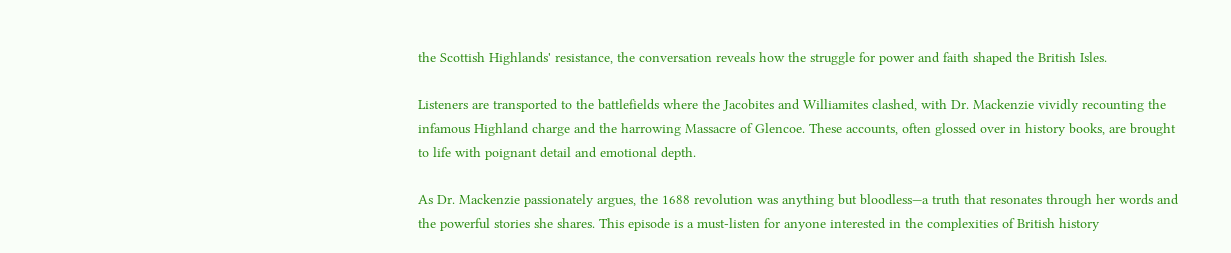the Scottish Highlands' resistance, the conversation reveals how the struggle for power and faith shaped the British Isles.

Listeners are transported to the battlefields where the Jacobites and Williamites clashed, with Dr. Mackenzie vividly recounting the infamous Highland charge and the harrowing Massacre of Glencoe. These accounts, often glossed over in history books, are brought to life with poignant detail and emotional depth.

As Dr. Mackenzie passionately argues, the 1688 revolution was anything but bloodless—a truth that resonates through her words and the powerful stories she shares. This episode is a must-listen for anyone interested in the complexities of British history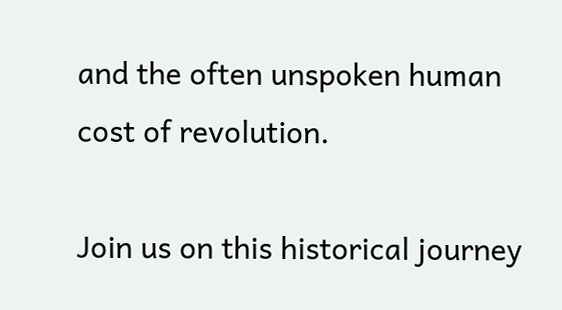and the often unspoken human cost of revolution.

Join us on this historical journey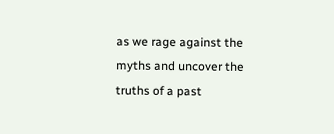as we rage against the myths and uncover the truths of a past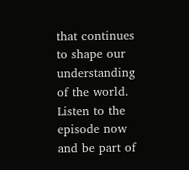that continues to shape our understanding of the world. Listen to the episode now and be part of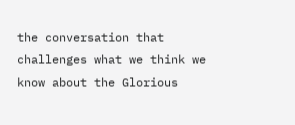the conversation that challenges what we think we know about the Glorious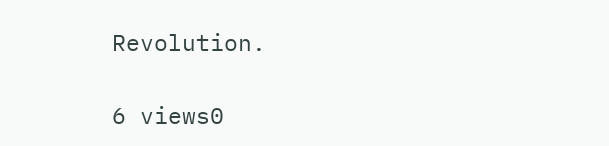Revolution.

6 views0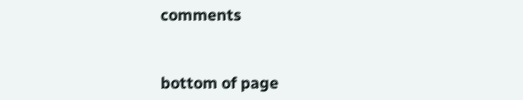comments


bottom of page